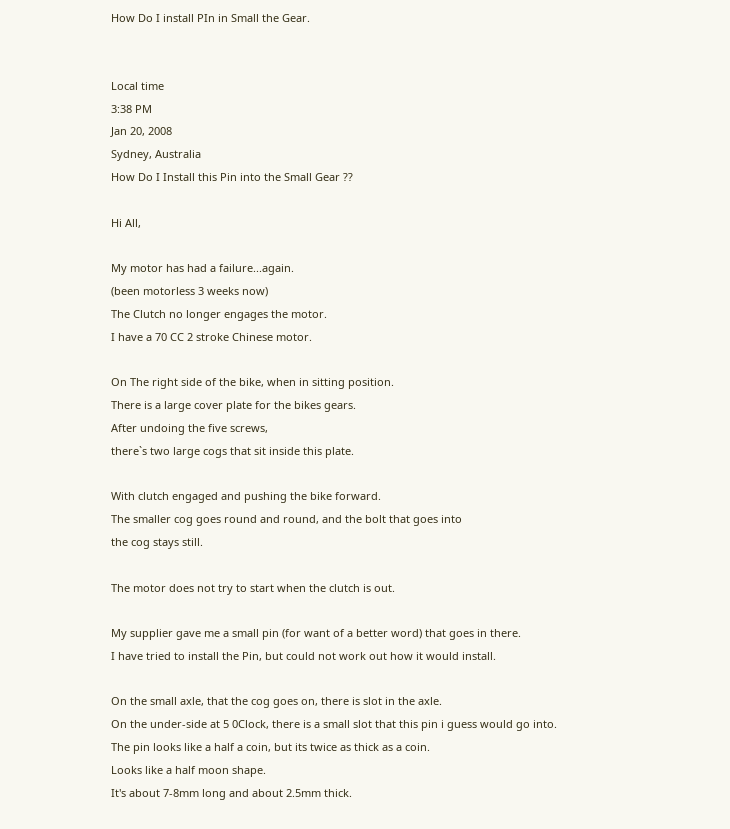How Do I install PIn in Small the Gear.


Local time
3:38 PM
Jan 20, 2008
Sydney, Australia
How Do I Install this Pin into the Small Gear ??

Hi All,

My motor has had a failure...again.
(been motorless 3 weeks now)
The Clutch no longer engages the motor.
I have a 70 CC 2 stroke Chinese motor.

On The right side of the bike, when in sitting position.
There is a large cover plate for the bikes gears.
After undoing the five screws,
there`s two large cogs that sit inside this plate.

With clutch engaged and pushing the bike forward.
The smaller cog goes round and round, and the bolt that goes into
the cog stays still.

The motor does not try to start when the clutch is out.

My supplier gave me a small pin (for want of a better word) that goes in there.
I have tried to install the Pin, but could not work out how it would install.

On the small axle, that the cog goes on, there is slot in the axle.
On the under-side at 5 0Clock, there is a small slot that this pin i guess would go into.
The pin looks like a half a coin, but its twice as thick as a coin.
Looks like a half moon shape.
It's about 7-8mm long and about 2.5mm thick.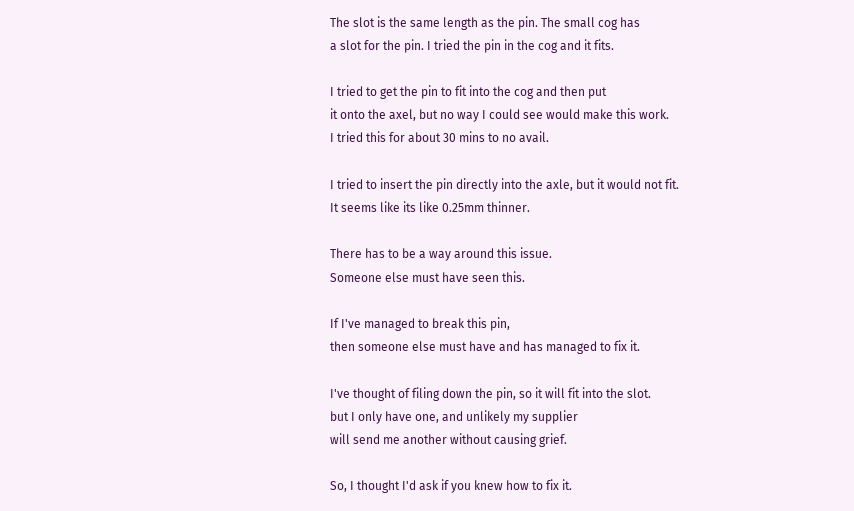The slot is the same length as the pin. The small cog has
a slot for the pin. I tried the pin in the cog and it fits.

I tried to get the pin to fit into the cog and then put
it onto the axel, but no way I could see would make this work.
I tried this for about 30 mins to no avail.

I tried to insert the pin directly into the axle, but it would not fit.
It seems like its like 0.25mm thinner.

There has to be a way around this issue.
Someone else must have seen this.

If I've managed to break this pin,
then someone else must have and has managed to fix it.

I've thought of filing down the pin, so it will fit into the slot.
but I only have one, and unlikely my supplier
will send me another without causing grief.

So, I thought I'd ask if you knew how to fix it.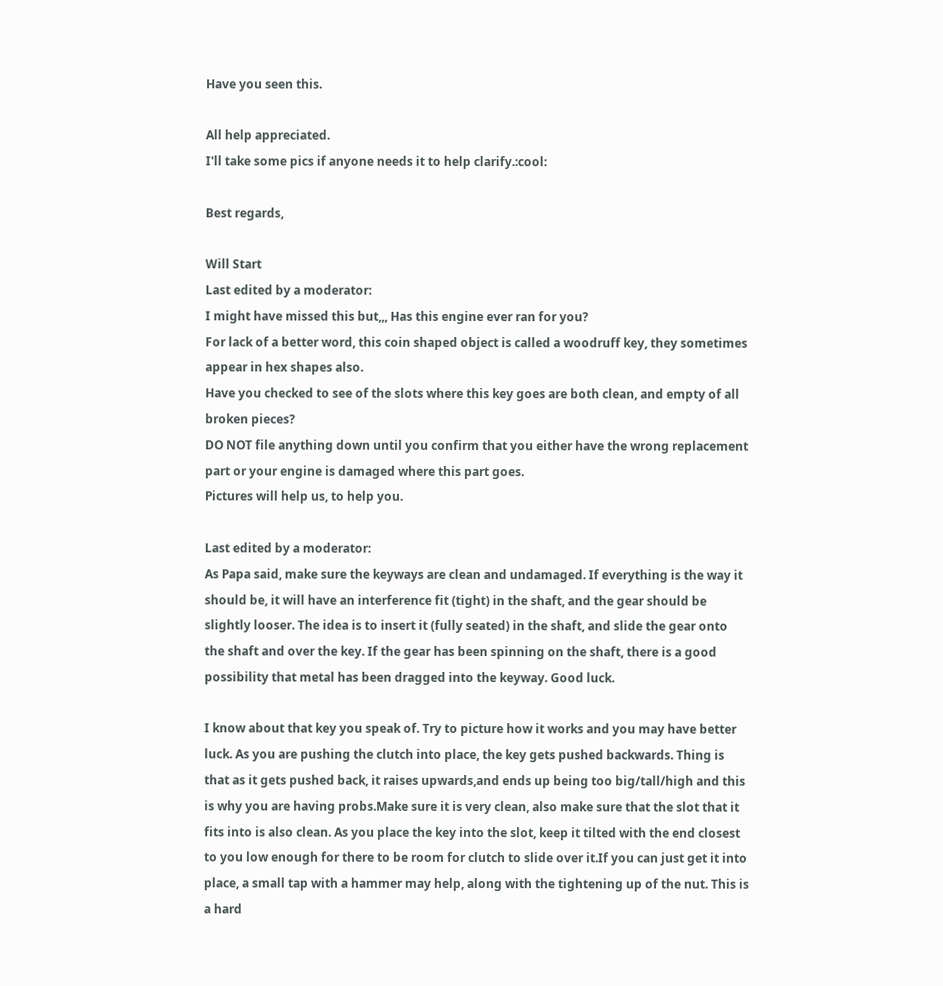Have you seen this.

All help appreciated.
I'll take some pics if anyone needs it to help clarify.:cool:

Best regards,

Will Start
Last edited by a moderator:
I might have missed this but,,, Has this engine ever ran for you?
For lack of a better word, this coin shaped object is called a woodruff key, they sometimes appear in hex shapes also.
Have you checked to see of the slots where this key goes are both clean, and empty of all broken pieces?
DO NOT file anything down until you confirm that you either have the wrong replacement part or your engine is damaged where this part goes.
Pictures will help us, to help you.

Last edited by a moderator:
As Papa said, make sure the keyways are clean and undamaged. If everything is the way it should be, it will have an interference fit (tight) in the shaft, and the gear should be slightly looser. The idea is to insert it (fully seated) in the shaft, and slide the gear onto the shaft and over the key. If the gear has been spinning on the shaft, there is a good possibility that metal has been dragged into the keyway. Good luck.

I know about that key you speak of. Try to picture how it works and you may have better luck. As you are pushing the clutch into place, the key gets pushed backwards. Thing is that as it gets pushed back, it raises upwards,and ends up being too big/tall/high and this is why you are having probs.Make sure it is very clean, also make sure that the slot that it fits into is also clean. As you place the key into the slot, keep it tilted with the end closest to you low enough for there to be room for clutch to slide over it.If you can just get it into place, a small tap with a hammer may help, along with the tightening up of the nut. This is a hard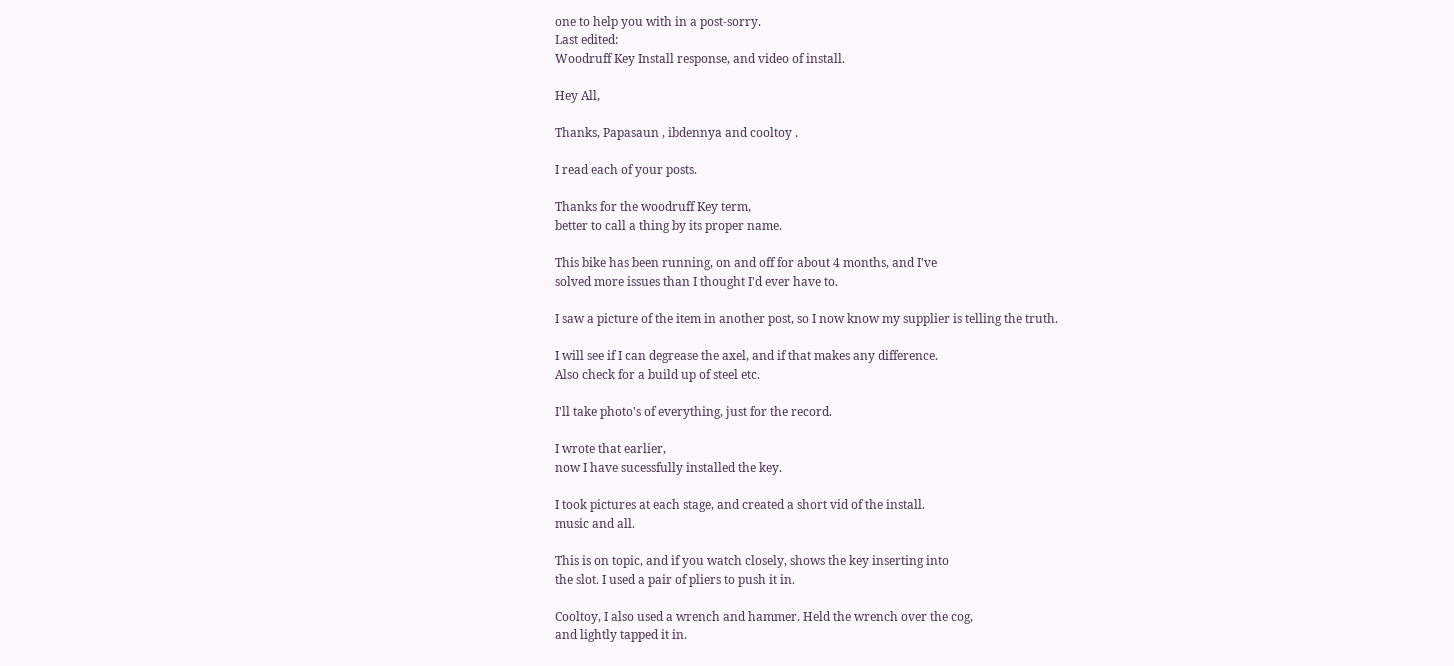one to help you with in a post-sorry.
Last edited:
Woodruff Key Install response, and video of install.

Hey All,

Thanks, Papasaun , ibdennya and cooltoy .

I read each of your posts.

Thanks for the woodruff Key term,
better to call a thing by its proper name.

This bike has been running, on and off for about 4 months, and I've
solved more issues than I thought I'd ever have to.

I saw a picture of the item in another post, so I now know my supplier is telling the truth.

I will see if I can degrease the axel, and if that makes any difference.
Also check for a build up of steel etc.

I'll take photo's of everything, just for the record.

I wrote that earlier,
now I have sucessfully installed the key.

I took pictures at each stage, and created a short vid of the install.
music and all.

This is on topic, and if you watch closely, shows the key inserting into
the slot. I used a pair of pliers to push it in.

Cooltoy, I also used a wrench and hammer. Held the wrench over the cog,
and lightly tapped it in.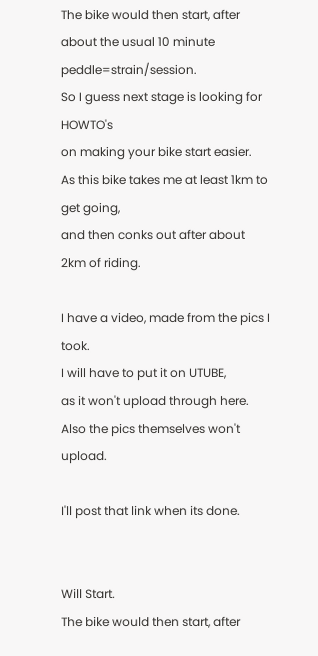The bike would then start, after about the usual 10 minute peddle=strain/session.
So I guess next stage is looking for HOWTO's
on making your bike start easier.
As this bike takes me at least 1km to get going,
and then conks out after about 2km of riding.

I have a video, made from the pics I took.
I will have to put it on UTUBE,
as it won't upload through here.
Also the pics themselves won't upload.

I'll post that link when its done.


Will Start.
The bike would then start, after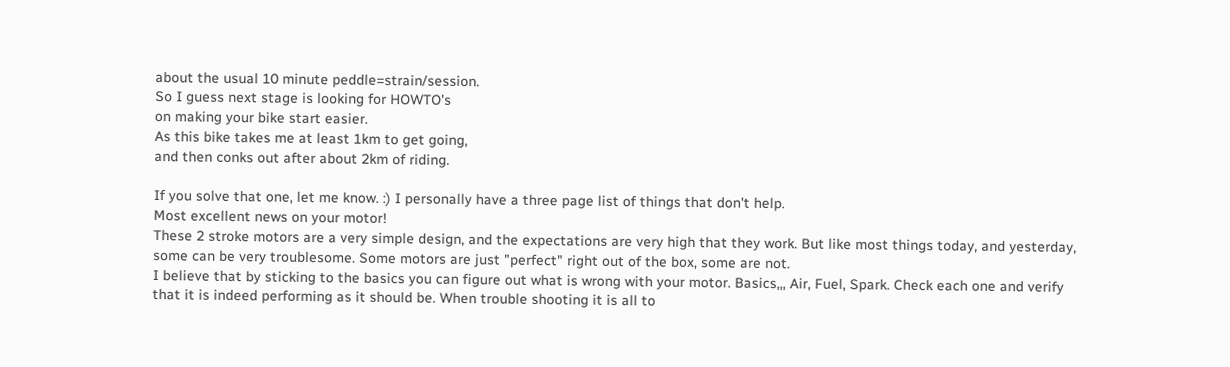about the usual 10 minute peddle=strain/session.
So I guess next stage is looking for HOWTO's
on making your bike start easier.
As this bike takes me at least 1km to get going,
and then conks out after about 2km of riding.

If you solve that one, let me know. :) I personally have a three page list of things that don't help.
Most excellent news on your motor!
These 2 stroke motors are a very simple design, and the expectations are very high that they work. But like most things today, and yesterday, some can be very troublesome. Some motors are just "perfect" right out of the box, some are not.
I believe that by sticking to the basics you can figure out what is wrong with your motor. Basics,,, Air, Fuel, Spark. Check each one and verify that it is indeed performing as it should be. When trouble shooting it is all to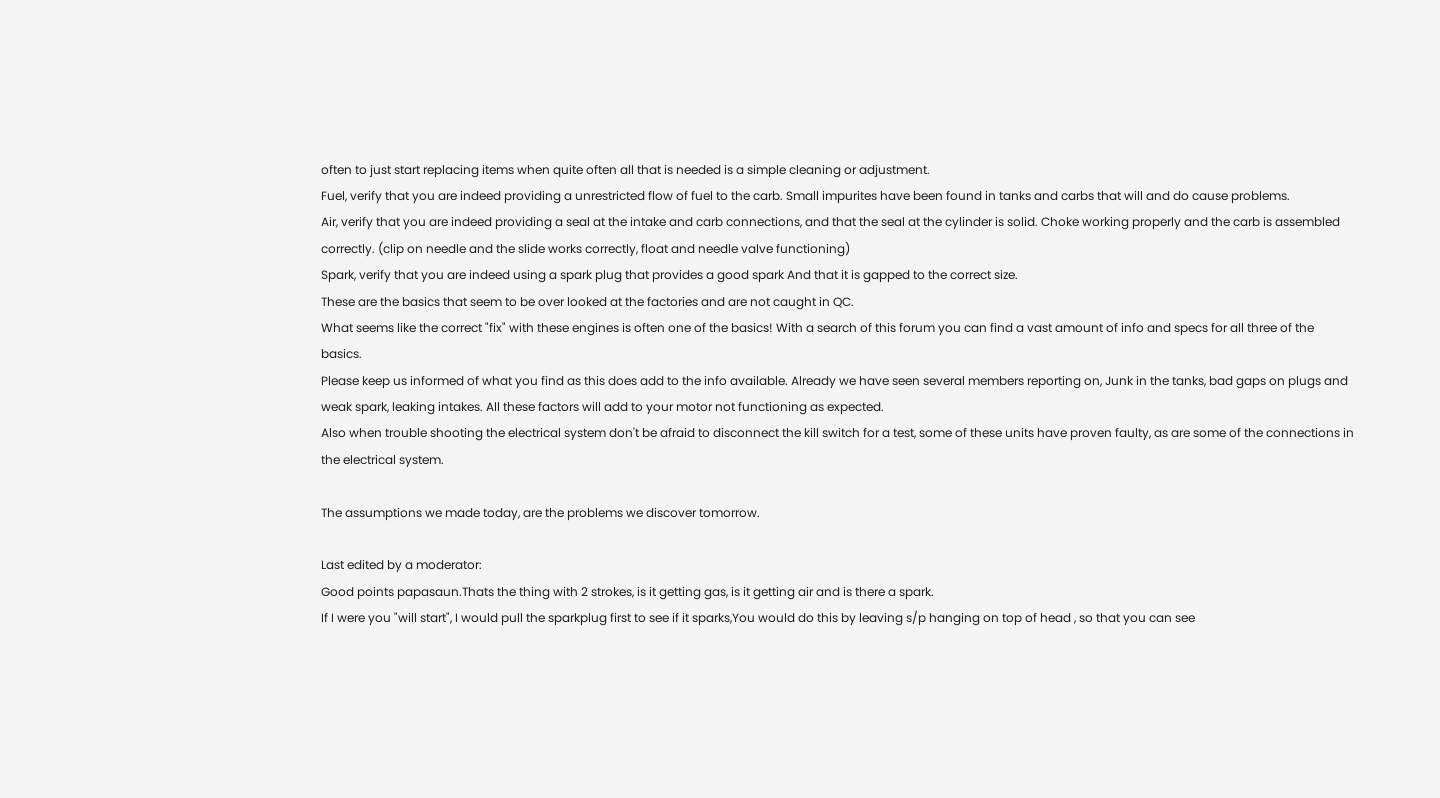often to just start replacing items when quite often all that is needed is a simple cleaning or adjustment.
Fuel, verify that you are indeed providing a unrestricted flow of fuel to the carb. Small impurites have been found in tanks and carbs that will and do cause problems.
Air, verify that you are indeed providing a seal at the intake and carb connections, and that the seal at the cylinder is solid. Choke working properly and the carb is assembled correctly. (clip on needle and the slide works correctly, float and needle valve functioning)
Spark, verify that you are indeed using a spark plug that provides a good spark And that it is gapped to the correct size.
These are the basics that seem to be over looked at the factories and are not caught in QC.
What seems like the correct "fix" with these engines is often one of the basics! With a search of this forum you can find a vast amount of info and specs for all three of the basics.
Please keep us informed of what you find as this does add to the info available. Already we have seen several members reporting on, Junk in the tanks, bad gaps on plugs and weak spark, leaking intakes. All these factors will add to your motor not functioning as expected.
Also when trouble shooting the electrical system don't be afraid to disconnect the kill switch for a test, some of these units have proven faulty, as are some of the connections in the electrical system.

The assumptions we made today, are the problems we discover tomorrow.

Last edited by a moderator:
Good points papasaun.Thats the thing with 2 strokes, is it getting gas, is it getting air and is there a spark.
If I were you "will start", I would pull the sparkplug first to see if it sparks,You would do this by leaving s/p hanging on top of head , so that you can see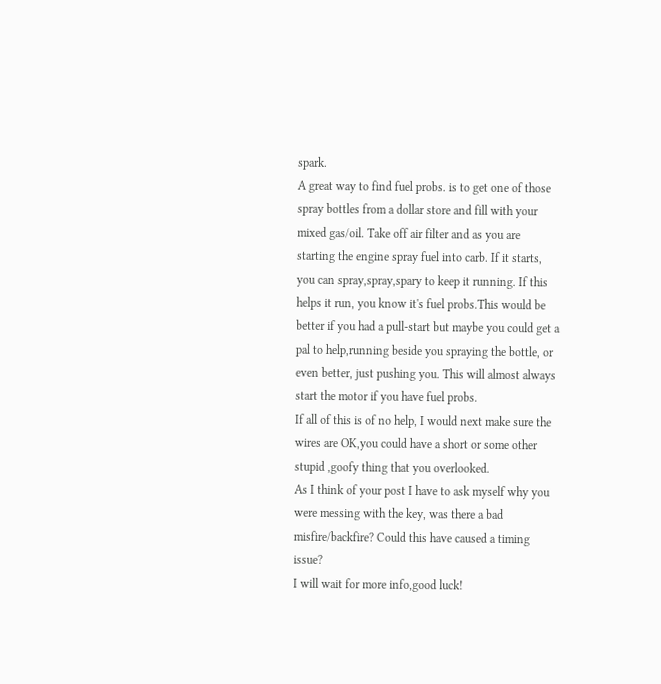spark.
A great way to find fuel probs. is to get one of those spray bottles from a dollar store and fill with your mixed gas/oil. Take off air filter and as you are starting the engine spray fuel into carb. If it starts, you can spray,spray,spary to keep it running. If this helps it run, you know it's fuel probs.This would be better if you had a pull-start but maybe you could get a pal to help,running beside you spraying the bottle, or even better, just pushing you. This will almost always start the motor if you have fuel probs.
If all of this is of no help, I would next make sure the wires are OK,you could have a short or some other stupid ,goofy thing that you overlooked.
As I think of your post I have to ask myself why you were messing with the key, was there a bad misfire/backfire? Could this have caused a timing issue?
I will wait for more info,good luck!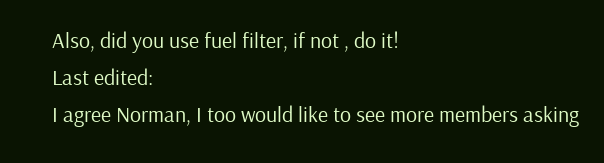Also, did you use fuel filter, if not , do it!
Last edited:
I agree Norman, I too would like to see more members asking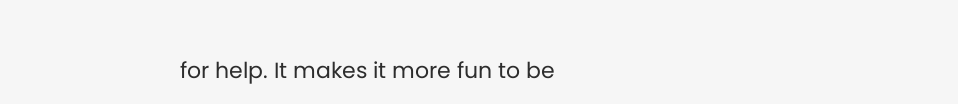for help. It makes it more fun to be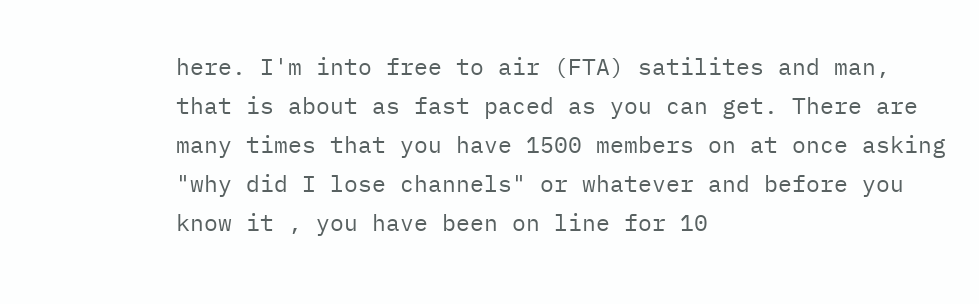here. I'm into free to air (FTA) satilites and man, that is about as fast paced as you can get. There are many times that you have 1500 members on at once asking "why did I lose channels" or whatever and before you know it , you have been on line for 10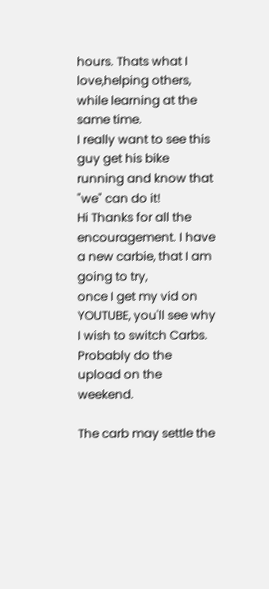hours. Thats what I love,helping others, while learning at the same time.
I really want to see this guy get his bike running and know that "we" can do it!
Hi Thanks for all the encouragement. I have a new carbie, that I am going to try,
once I get my vid on YOUTUBE, you'll see why I wish to switch Carbs. Probably do the
upload on the weekend.

The carb may settle the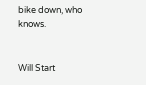bike down, who knows.


Will Start